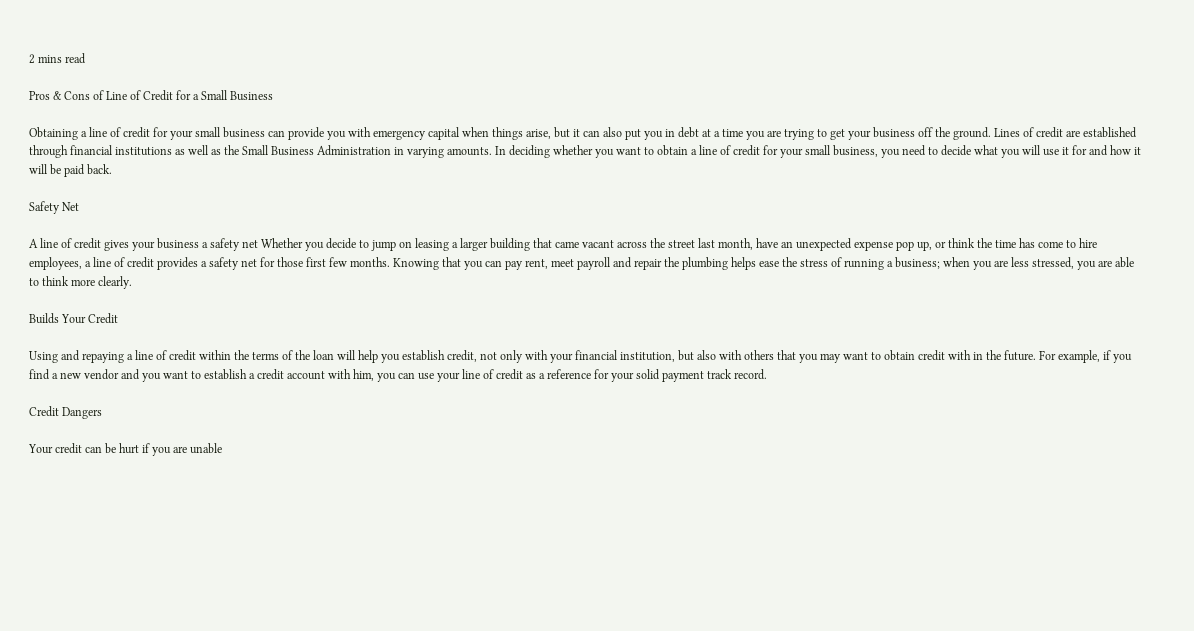2 mins read

Pros & Cons of Line of Credit for a Small Business

Obtaining a line of credit for your small business can provide you with emergency capital when things arise, but it can also put you in debt at a time you are trying to get your business off the ground. Lines of credit are established through financial institutions as well as the Small Business Administration in varying amounts. In deciding whether you want to obtain a line of credit for your small business, you need to decide what you will use it for and how it will be paid back.

Safety Net

A line of credit gives your business a safety net Whether you decide to jump on leasing a larger building that came vacant across the street last month, have an unexpected expense pop up, or think the time has come to hire employees, a line of credit provides a safety net for those first few months. Knowing that you can pay rent, meet payroll and repair the plumbing helps ease the stress of running a business; when you are less stressed, you are able to think more clearly.

Builds Your Credit

Using and repaying a line of credit within the terms of the loan will help you establish credit, not only with your financial institution, but also with others that you may want to obtain credit with in the future. For example, if you find a new vendor and you want to establish a credit account with him, you can use your line of credit as a reference for your solid payment track record.

Credit Dangers

Your credit can be hurt if you are unable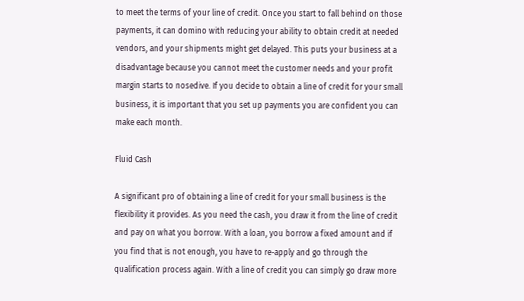to meet the terms of your line of credit. Once you start to fall behind on those payments, it can domino with reducing your ability to obtain credit at needed vendors, and your shipments might get delayed. This puts your business at a disadvantage because you cannot meet the customer needs and your profit margin starts to nosedive. If you decide to obtain a line of credit for your small business, it is important that you set up payments you are confident you can make each month.

Fluid Cash

A significant pro of obtaining a line of credit for your small business is the flexibility it provides. As you need the cash, you draw it from the line of credit and pay on what you borrow. With a loan, you borrow a fixed amount and if you find that is not enough, you have to re-apply and go through the qualification process again. With a line of credit you can simply go draw more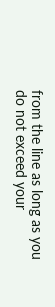from the line as long as you do not exceed your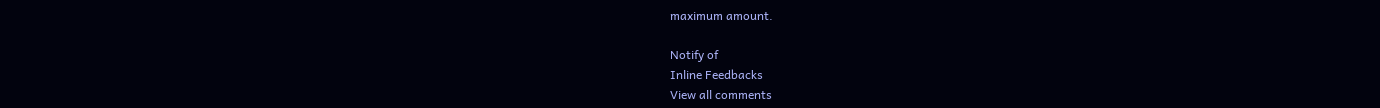maximum amount.

Notify of
Inline Feedbacks
View all comments